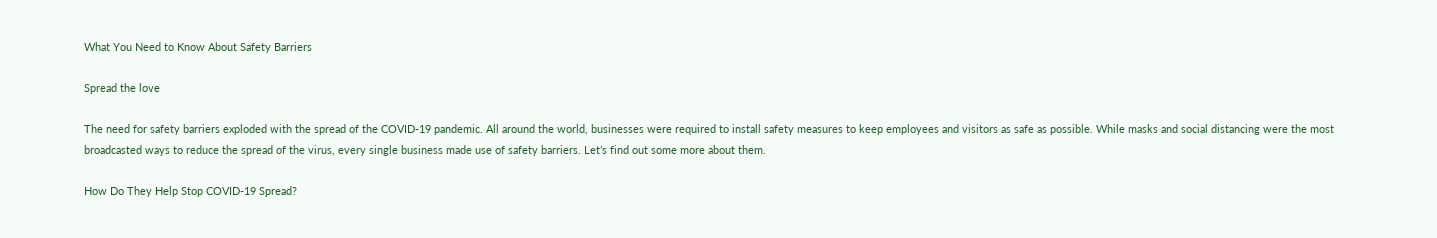What You Need to Know About Safety Barriers

Spread the love

The need for safety barriers exploded with the spread of the COVID-19 pandemic. All around the world, businesses were required to install safety measures to keep employees and visitors as safe as possible. While masks and social distancing were the most broadcasted ways to reduce the spread of the virus, every single business made use of safety barriers. Let’s find out some more about them.

How Do They Help Stop COVID-19 Spread?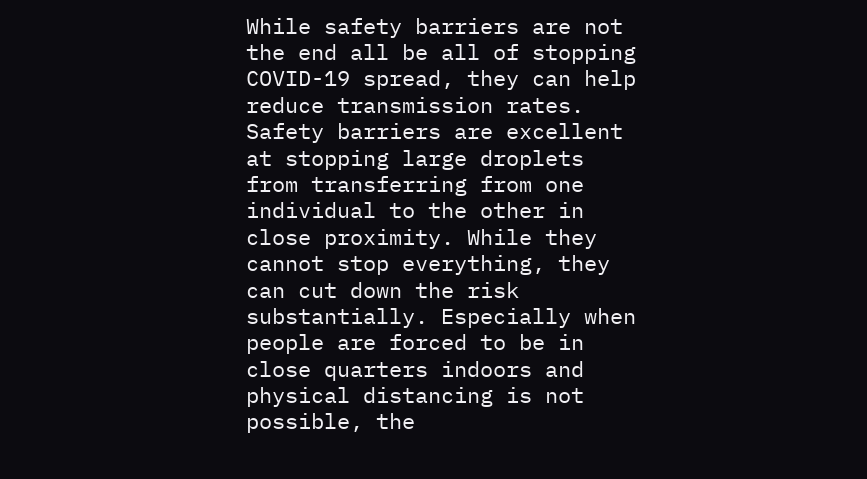While safety barriers are not the end all be all of stopping COVID-19 spread, they can help reduce transmission rates. Safety barriers are excellent at stopping large droplets from transferring from one individual to the other in close proximity. While they cannot stop everything, they can cut down the risk substantially. Especially when people are forced to be in close quarters indoors and physical distancing is not possible, the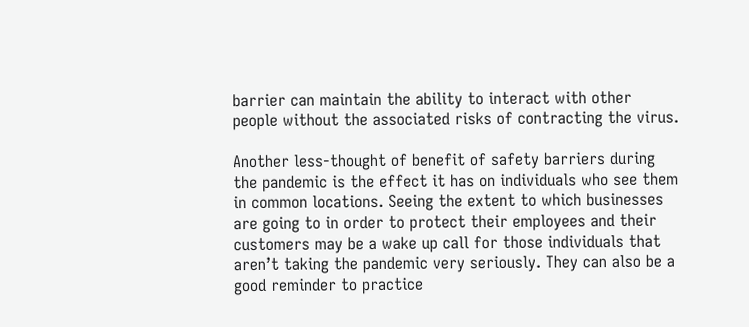barrier can maintain the ability to interact with other people without the associated risks of contracting the virus.

Another less-thought of benefit of safety barriers during the pandemic is the effect it has on individuals who see them in common locations. Seeing the extent to which businesses are going to in order to protect their employees and their customers may be a wake up call for those individuals that aren’t taking the pandemic very seriously. They can also be a good reminder to practice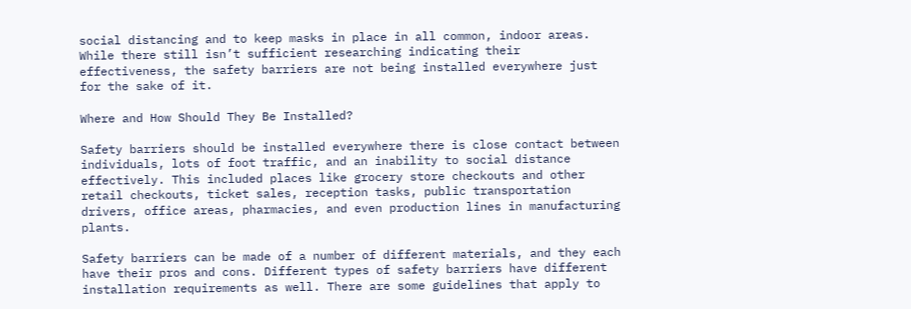social distancing and to keep masks in place in all common, indoor areas. While there still isn’t sufficient researching indicating their effectiveness, the safety barriers are not being installed everywhere just for the sake of it.

Where and How Should They Be Installed?

Safety barriers should be installed everywhere there is close contact between individuals, lots of foot traffic, and an inability to social distance effectively. This included places like grocery store checkouts and other retail checkouts, ticket sales, reception tasks, public transportation drivers, office areas, pharmacies, and even production lines in manufacturing plants.

Safety barriers can be made of a number of different materials, and they each have their pros and cons. Different types of safety barriers have different installation requirements as well. There are some guidelines that apply to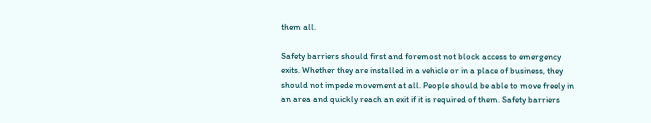them all.

Safety barriers should first and foremost not block access to emergency exits. Whether they are installed in a vehicle or in a place of business, they should not impede movement at all. People should be able to move freely in an area and quickly reach an exit if it is required of them. Safety barriers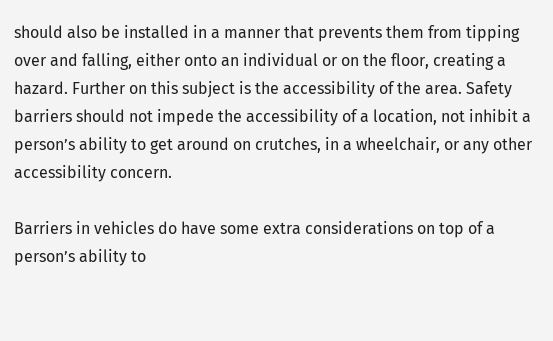should also be installed in a manner that prevents them from tipping over and falling, either onto an individual or on the floor, creating a hazard. Further on this subject is the accessibility of the area. Safety barriers should not impede the accessibility of a location, not inhibit a person’s ability to get around on crutches, in a wheelchair, or any other accessibility concern.

Barriers in vehicles do have some extra considerations on top of a person’s ability to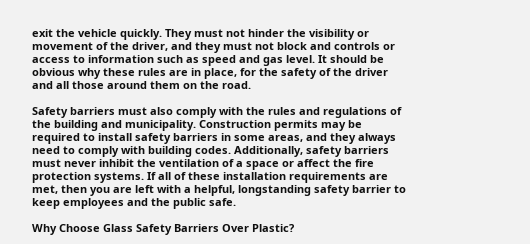exit the vehicle quickly. They must not hinder the visibility or movement of the driver, and they must not block and controls or access to information such as speed and gas level. It should be obvious why these rules are in place, for the safety of the driver and all those around them on the road.

Safety barriers must also comply with the rules and regulations of the building and municipality. Construction permits may be required to install safety barriers in some areas, and they always need to comply with building codes. Additionally, safety barriers must never inhibit the ventilation of a space or affect the fire protection systems. If all of these installation requirements are met, then you are left with a helpful, longstanding safety barrier to keep employees and the public safe.

Why Choose Glass Safety Barriers Over Plastic?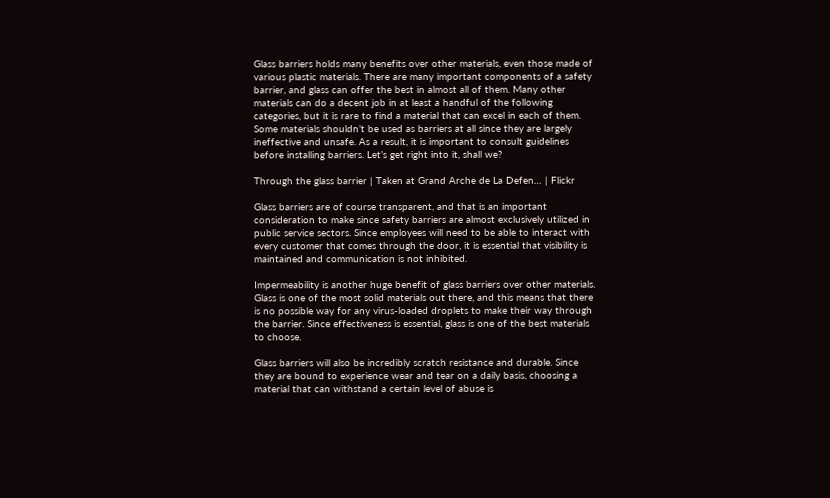Glass barriers holds many benefits over other materials, even those made of various plastic materials. There are many important components of a safety barrier, and glass can offer the best in almost all of them. Many other materials can do a decent job in at least a handful of the following categories, but it is rare to find a material that can excel in each of them. Some materials shouldn’t be used as barriers at all since they are largely ineffective and unsafe. As a result, it is important to consult guidelines before installing barriers. Let’s get right into it, shall we?

Through the glass barrier | Taken at Grand Arche de La Defen… | Flickr

Glass barriers are of course transparent, and that is an important consideration to make since safety barriers are almost exclusively utilized in public service sectors. Since employees will need to be able to interact with every customer that comes through the door, it is essential that visibility is maintained and communication is not inhibited.

Impermeability is another huge benefit of glass barriers over other materials. Glass is one of the most solid materials out there, and this means that there is no possible way for any virus-loaded droplets to make their way through the barrier. Since effectiveness is essential, glass is one of the best materials to choose.

Glass barriers will also be incredibly scratch resistance and durable. Since they are bound to experience wear and tear on a daily basis, choosing a material that can withstand a certain level of abuse is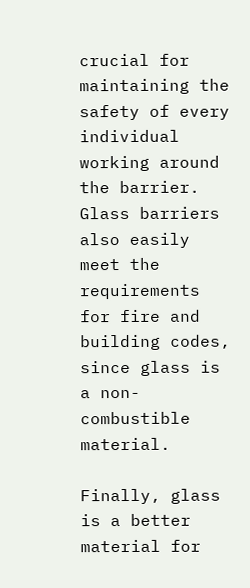crucial for maintaining the safety of every individual working around the barrier. Glass barriers also easily meet the requirements for fire and building codes, since glass is a non-combustible material.

Finally, glass is a better material for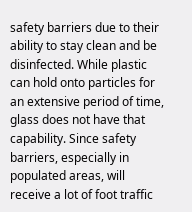safety barriers due to their ability to stay clean and be disinfected. While plastic can hold onto particles for an extensive period of time, glass does not have that capability. Since safety barriers, especially in populated areas, will receive a lot of foot traffic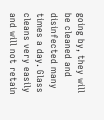going by, they will be cleaned and disinfected many times a day. Glass cleans very easily and will not retain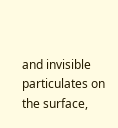and invisible particulates on the surface,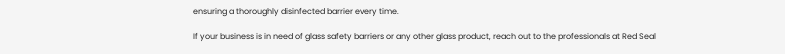ensuring a thoroughly disinfected barrier every time.

If your business is in need of glass safety barriers or any other glass product, reach out to the professionals at Red Seal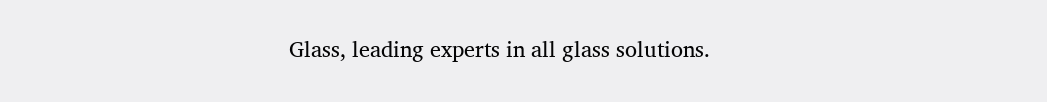Glass, leading experts in all glass solutions.